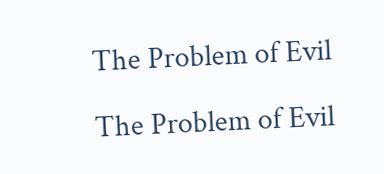The Problem of Evil

The Problem of Evil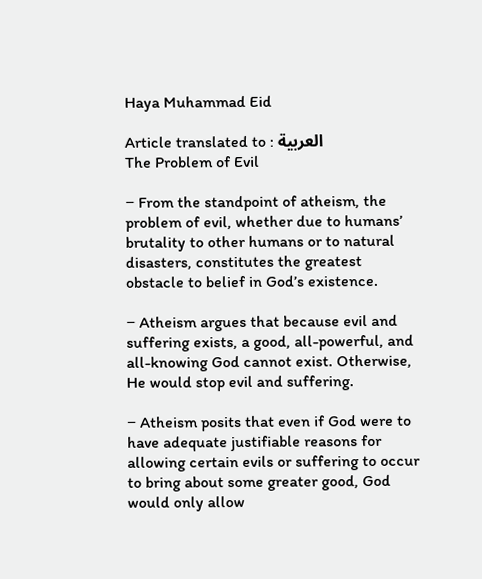Haya Muhammad Eid

Article translated to : العربية
The Problem of Evil

− From the standpoint of atheism, the problem of evil, whether due to humans’ brutality to other humans or to natural disasters, constitutes the greatest obstacle to belief in God’s existence.

− Atheism argues that because evil and suffering exists, a good, all-powerful, and all-knowing God cannot exist. Otherwise, He would stop evil and suffering.

− Atheism posits that even if God were to have adequate justifiable reasons for allowing certain evils or suffering to occur to bring about some greater good, God would only allow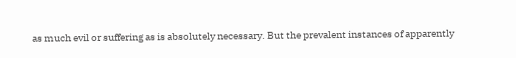as much evil or suffering as is absolutely necessary. But the prevalent instances of apparently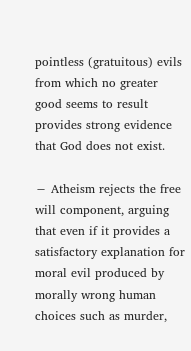pointless (gratuitous) evils from which no greater good seems to result provides strong evidence that God does not exist.

− Atheism rejects the free will component, arguing that even if it provides a satisfactory explanation for moral evil produced by morally wrong human choices such as murder,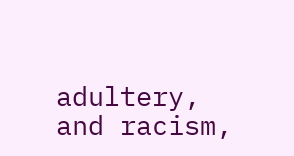adultery, and racism,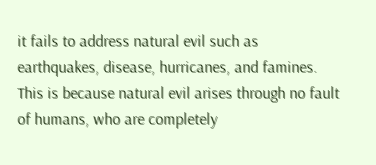it fails to address natural evil such as earthquakes, disease, hurricanes, and famines. This is because natural evil arises through no fault of humans, who are completely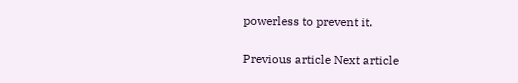powerless to prevent it.

Previous article Next article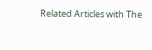Related Articles with The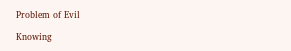Problem of Evil

Knowing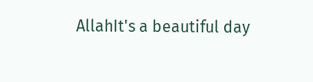AllahIt's a beautiful day